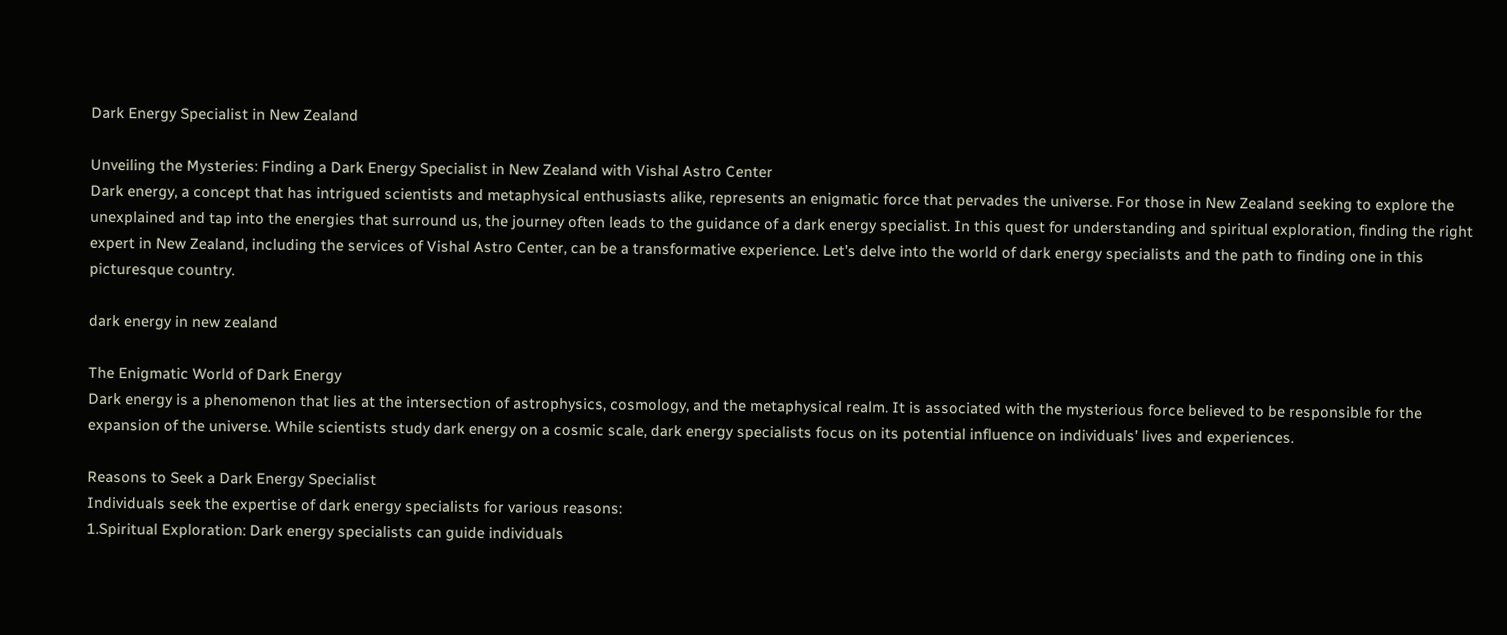Dark Energy Specialist in New Zealand

Unveiling the Mysteries: Finding a Dark Energy Specialist in New Zealand with Vishal Astro Center
Dark energy, a concept that has intrigued scientists and metaphysical enthusiasts alike, represents an enigmatic force that pervades the universe. For those in New Zealand seeking to explore the unexplained and tap into the energies that surround us, the journey often leads to the guidance of a dark energy specialist. In this quest for understanding and spiritual exploration, finding the right expert in New Zealand, including the services of Vishal Astro Center, can be a transformative experience. Let’s delve into the world of dark energy specialists and the path to finding one in this picturesque country.

dark energy in new zealand

The Enigmatic World of Dark Energy
Dark energy is a phenomenon that lies at the intersection of astrophysics, cosmology, and the metaphysical realm. It is associated with the mysterious force believed to be responsible for the expansion of the universe. While scientists study dark energy on a cosmic scale, dark energy specialists focus on its potential influence on individuals’ lives and experiences.

Reasons to Seek a Dark Energy Specialist
Individuals seek the expertise of dark energy specialists for various reasons:
1.Spiritual Exploration: Dark energy specialists can guide individuals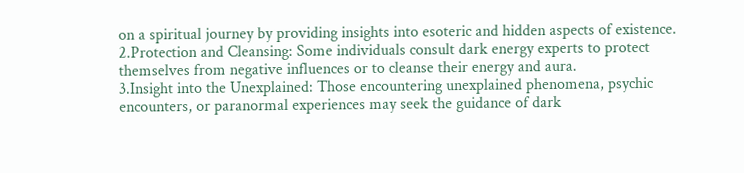on a spiritual journey by providing insights into esoteric and hidden aspects of existence.
2.Protection and Cleansing: Some individuals consult dark energy experts to protect themselves from negative influences or to cleanse their energy and aura.
3.Insight into the Unexplained: Those encountering unexplained phenomena, psychic encounters, or paranormal experiences may seek the guidance of dark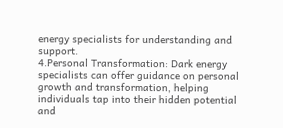energy specialists for understanding and support.
4.Personal Transformation: Dark energy specialists can offer guidance on personal growth and transformation, helping individuals tap into their hidden potential and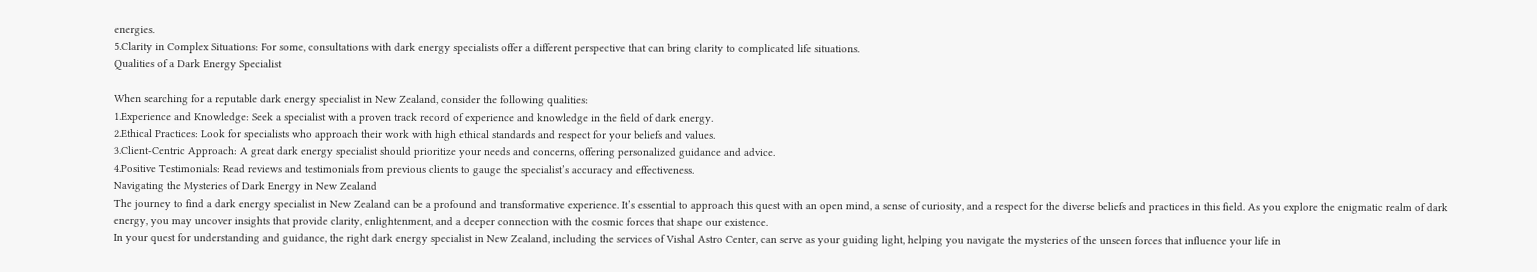energies.
5.Clarity in Complex Situations: For some, consultations with dark energy specialists offer a different perspective that can bring clarity to complicated life situations.
Qualities of a Dark Energy Specialist

When searching for a reputable dark energy specialist in New Zealand, consider the following qualities:
1.Experience and Knowledge: Seek a specialist with a proven track record of experience and knowledge in the field of dark energy.
2.Ethical Practices: Look for specialists who approach their work with high ethical standards and respect for your beliefs and values.
3.Client-Centric Approach: A great dark energy specialist should prioritize your needs and concerns, offering personalized guidance and advice.
4.Positive Testimonials: Read reviews and testimonials from previous clients to gauge the specialist’s accuracy and effectiveness.
Navigating the Mysteries of Dark Energy in New Zealand
The journey to find a dark energy specialist in New Zealand can be a profound and transformative experience. It’s essential to approach this quest with an open mind, a sense of curiosity, and a respect for the diverse beliefs and practices in this field. As you explore the enigmatic realm of dark energy, you may uncover insights that provide clarity, enlightenment, and a deeper connection with the cosmic forces that shape our existence.
In your quest for understanding and guidance, the right dark energy specialist in New Zealand, including the services of Vishal Astro Center, can serve as your guiding light, helping you navigate the mysteries of the unseen forces that influence your life in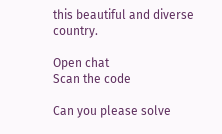this beautiful and diverse country.

Open chat
Scan the code

Can you please solve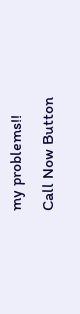my problems!!
Call Now Button